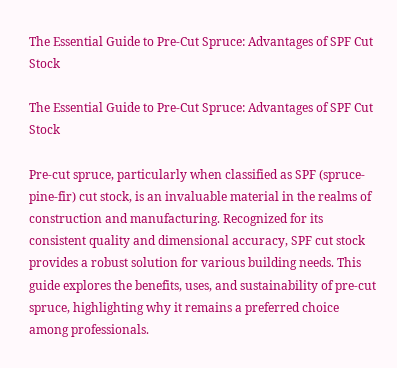The Essential Guide to Pre-Cut Spruce: Advantages of SPF Cut Stock

The Essential Guide to Pre-Cut Spruce: Advantages of SPF Cut Stock

Pre-cut spruce, particularly when classified as SPF (spruce-pine-fir) cut stock, is an invaluable material in the realms of construction and manufacturing. Recognized for its consistent quality and dimensional accuracy, SPF cut stock provides a robust solution for various building needs. This guide explores the benefits, uses, and sustainability of pre-cut spruce, highlighting why it remains a preferred choice among professionals.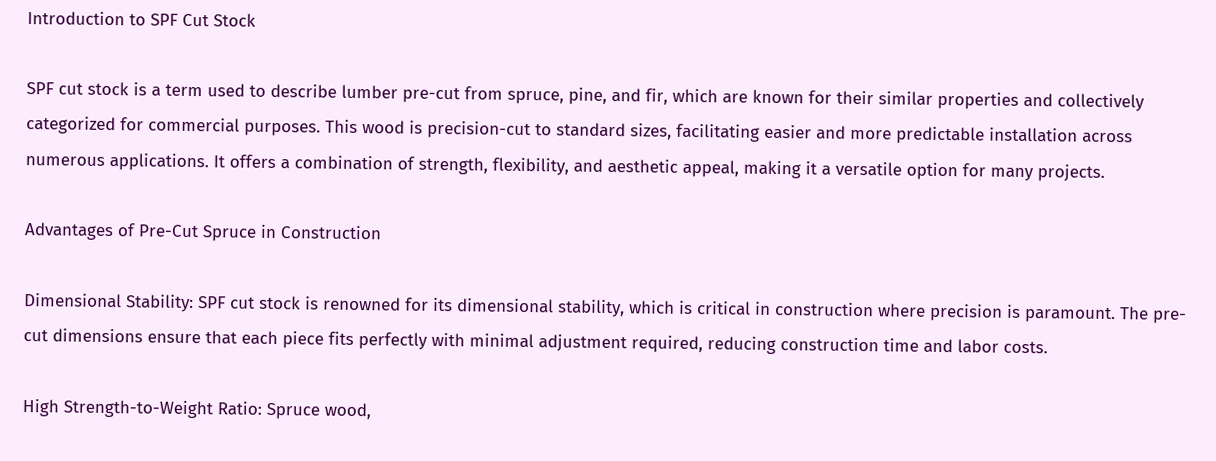Introduction to SPF Cut Stock

SPF cut stock is a term used to describe lumber pre-cut from spruce, pine, and fir, which are known for their similar properties and collectively categorized for commercial purposes. This wood is precision-cut to standard sizes, facilitating easier and more predictable installation across numerous applications. It offers a combination of strength, flexibility, and aesthetic appeal, making it a versatile option for many projects.

Advantages of Pre-Cut Spruce in Construction

Dimensional Stability: SPF cut stock is renowned for its dimensional stability, which is critical in construction where precision is paramount. The pre-cut dimensions ensure that each piece fits perfectly with minimal adjustment required, reducing construction time and labor costs.

High Strength-to-Weight Ratio: Spruce wood,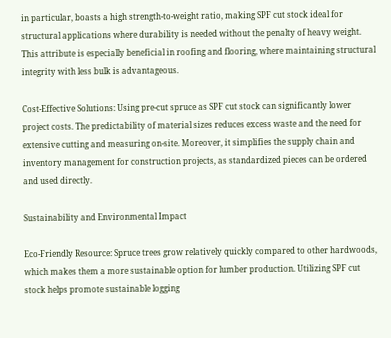in particular, boasts a high strength-to-weight ratio, making SPF cut stock ideal for structural applications where durability is needed without the penalty of heavy weight. This attribute is especially beneficial in roofing and flooring, where maintaining structural integrity with less bulk is advantageous.

Cost-Effective Solutions: Using pre-cut spruce as SPF cut stock can significantly lower project costs. The predictability of material sizes reduces excess waste and the need for extensive cutting and measuring on-site. Moreover, it simplifies the supply chain and inventory management for construction projects, as standardized pieces can be ordered and used directly.

Sustainability and Environmental Impact

Eco-Friendly Resource: Spruce trees grow relatively quickly compared to other hardwoods, which makes them a more sustainable option for lumber production. Utilizing SPF cut stock helps promote sustainable logging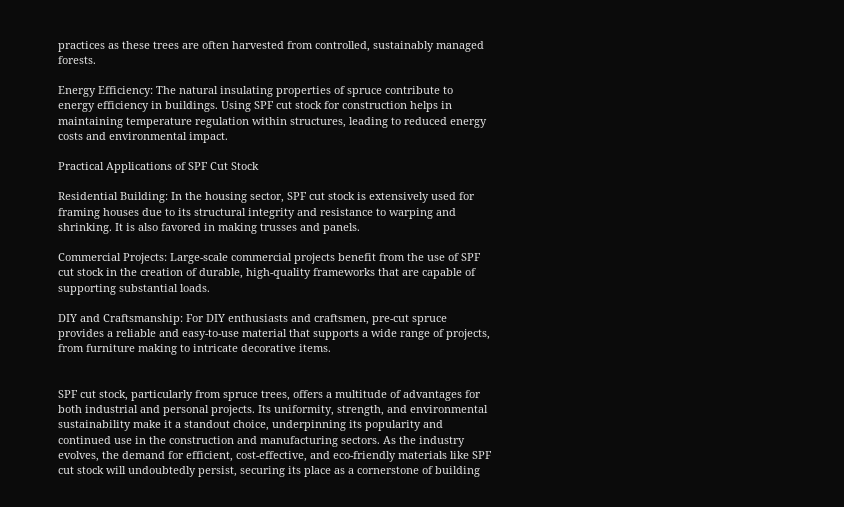practices as these trees are often harvested from controlled, sustainably managed forests.

Energy Efficiency: The natural insulating properties of spruce contribute to energy efficiency in buildings. Using SPF cut stock for construction helps in maintaining temperature regulation within structures, leading to reduced energy costs and environmental impact.

Practical Applications of SPF Cut Stock

Residential Building: In the housing sector, SPF cut stock is extensively used for framing houses due to its structural integrity and resistance to warping and shrinking. It is also favored in making trusses and panels.

Commercial Projects: Large-scale commercial projects benefit from the use of SPF cut stock in the creation of durable, high-quality frameworks that are capable of supporting substantial loads.

DIY and Craftsmanship: For DIY enthusiasts and craftsmen, pre-cut spruce provides a reliable and easy-to-use material that supports a wide range of projects, from furniture making to intricate decorative items.


SPF cut stock, particularly from spruce trees, offers a multitude of advantages for both industrial and personal projects. Its uniformity, strength, and environmental sustainability make it a standout choice, underpinning its popularity and continued use in the construction and manufacturing sectors. As the industry evolves, the demand for efficient, cost-effective, and eco-friendly materials like SPF cut stock will undoubtedly persist, securing its place as a cornerstone of building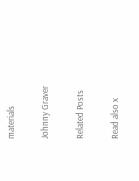materials

Johnny Graver

Related Posts

Read also x